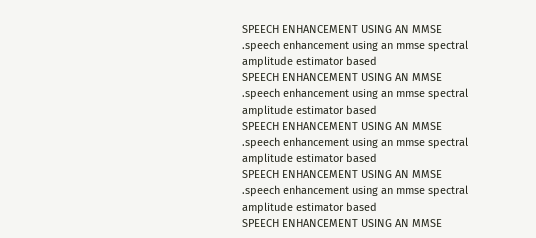SPEECH ENHANCEMENT USING AN MMSE .speech enhancement using an mmse spectral amplitude estimator based
SPEECH ENHANCEMENT USING AN MMSE .speech enhancement using an mmse spectral amplitude estimator based
SPEECH ENHANCEMENT USING AN MMSE .speech enhancement using an mmse spectral amplitude estimator based
SPEECH ENHANCEMENT USING AN MMSE .speech enhancement using an mmse spectral amplitude estimator based
SPEECH ENHANCEMENT USING AN MMSE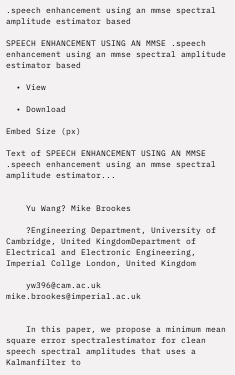.speech enhancement using an mmse spectral amplitude estimator based

SPEECH ENHANCEMENT USING AN MMSE .speech enhancement using an mmse spectral amplitude estimator based

  • View

  • Download

Embed Size (px)

Text of SPEECH ENHANCEMENT USING AN MMSE .speech enhancement using an mmse spectral amplitude estimator...


    Yu Wang? Mike Brookes

    ?Engineering Department, University of Cambridge, United KingdomDepartment of Electrical and Electronic Engineering, Imperial Collge London, United Kingdom

    yw396@cam.ac.uk mike.brookes@imperial.ac.uk


    In this paper, we propose a minimum mean square error spectralestimator for clean speech spectral amplitudes that uses a Kalmanfilter to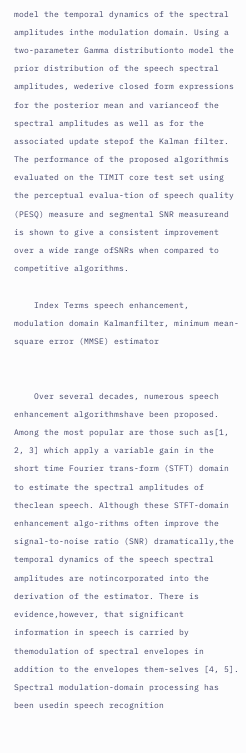model the temporal dynamics of the spectral amplitudes inthe modulation domain. Using a two-parameter Gamma distributionto model the prior distribution of the speech spectral amplitudes, wederive closed form expressions for the posterior mean and varianceof the spectral amplitudes as well as for the associated update stepof the Kalman filter. The performance of the proposed algorithmis evaluated on the TIMIT core test set using the perceptual evalua-tion of speech quality (PESQ) measure and segmental SNR measureand is shown to give a consistent improvement over a wide range ofSNRs when compared to competitive algorithms.

    Index Terms speech enhancement, modulation domain Kalmanfilter, minimum mean-square error (MMSE) estimator


    Over several decades, numerous speech enhancement algorithmshave been proposed. Among the most popular are those such as[1, 2, 3] which apply a variable gain in the short time Fourier trans-form (STFT) domain to estimate the spectral amplitudes of theclean speech. Although these STFT-domain enhancement algo-rithms often improve the signal-to-noise ratio (SNR) dramatically,the temporal dynamics of the speech spectral amplitudes are notincorporated into the derivation of the estimator. There is evidence,however, that significant information in speech is carried by themodulation of spectral envelopes in addition to the envelopes them-selves [4, 5]. Spectral modulation-domain processing has been usedin speech recognition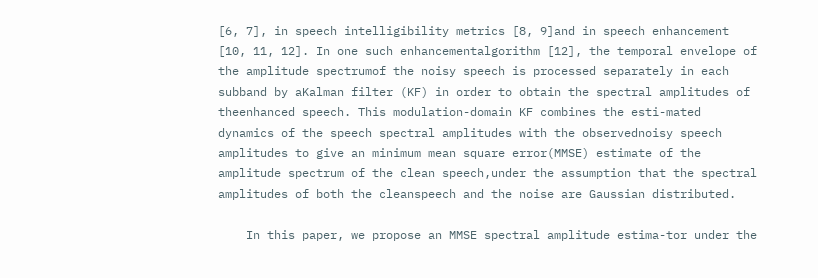[6, 7], in speech intelligibility metrics [8, 9]and in speech enhancement [10, 11, 12]. In one such enhancementalgorithm [12], the temporal envelope of the amplitude spectrumof the noisy speech is processed separately in each subband by aKalman filter (KF) in order to obtain the spectral amplitudes of theenhanced speech. This modulation-domain KF combines the esti-mated dynamics of the speech spectral amplitudes with the observednoisy speech amplitudes to give an minimum mean square error(MMSE) estimate of the amplitude spectrum of the clean speech,under the assumption that the spectral amplitudes of both the cleanspeech and the noise are Gaussian distributed.

    In this paper, we propose an MMSE spectral amplitude estima-tor under the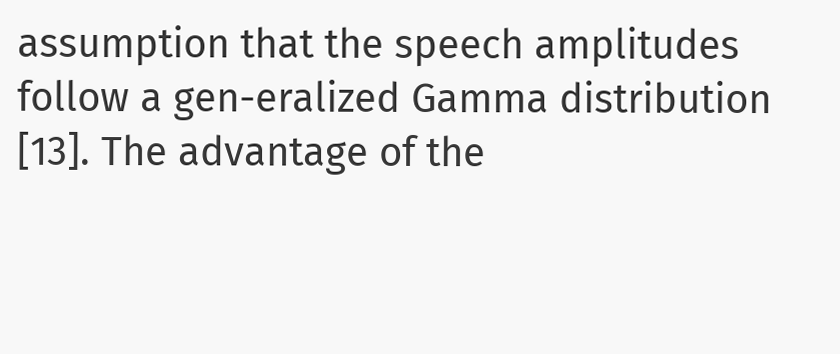assumption that the speech amplitudes follow a gen-eralized Gamma distribution [13]. The advantage of the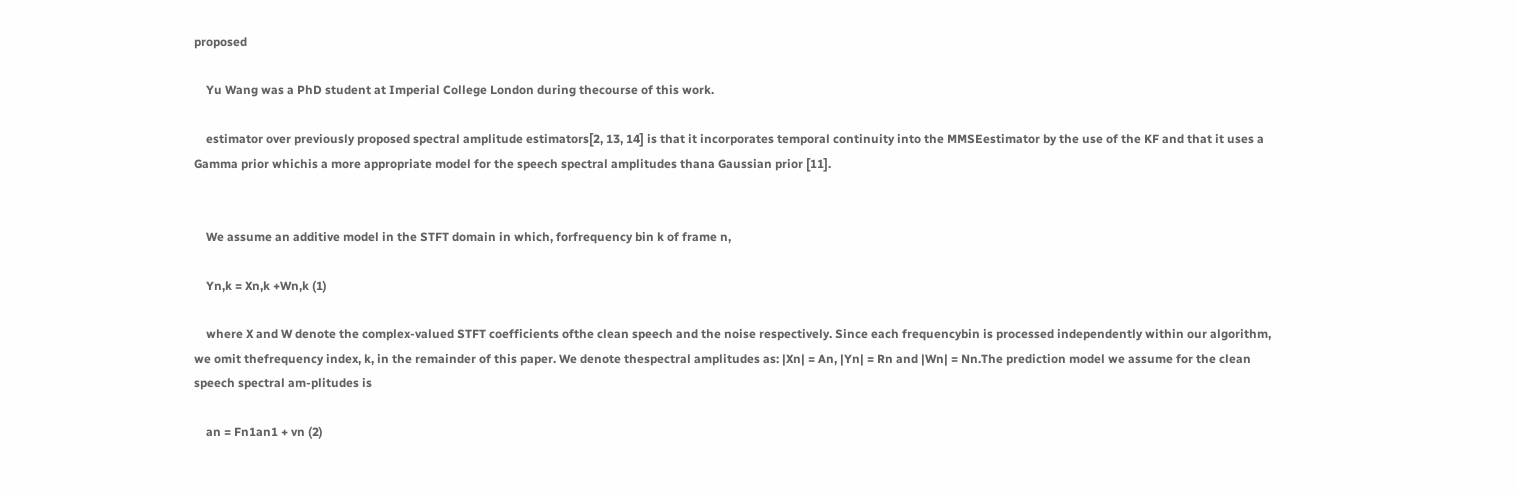proposed

    Yu Wang was a PhD student at Imperial College London during thecourse of this work.

    estimator over previously proposed spectral amplitude estimators[2, 13, 14] is that it incorporates temporal continuity into the MMSEestimator by the use of the KF and that it uses a Gamma prior whichis a more appropriate model for the speech spectral amplitudes thana Gaussian prior [11].


    We assume an additive model in the STFT domain in which, forfrequency bin k of frame n,

    Yn,k = Xn,k +Wn,k (1)

    where X and W denote the complex-valued STFT coefficients ofthe clean speech and the noise respectively. Since each frequencybin is processed independently within our algorithm, we omit thefrequency index, k, in the remainder of this paper. We denote thespectral amplitudes as: |Xn| = An, |Yn| = Rn and |Wn| = Nn.The prediction model we assume for the clean speech spectral am-plitudes is

    an = Fn1an1 + vn (2)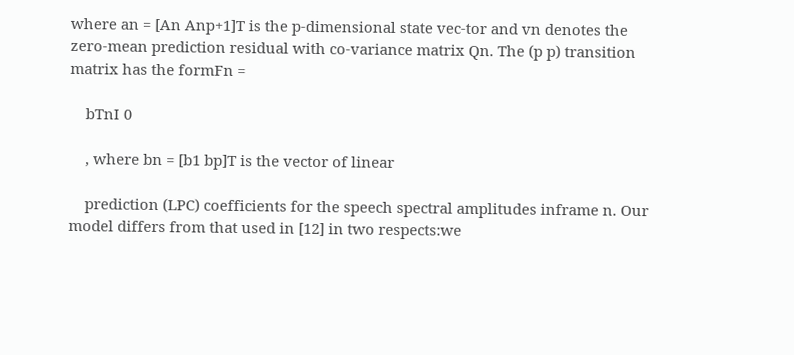where an = [An Anp+1]T is the p-dimensional state vec-tor and vn denotes the zero-mean prediction residual with co-variance matrix Qn. The (p p) transition matrix has the formFn =

    bTnI 0

    , where bn = [b1 bp]T is the vector of linear

    prediction (LPC) coefficients for the speech spectral amplitudes inframe n. Our model differs from that used in [12] in two respects:we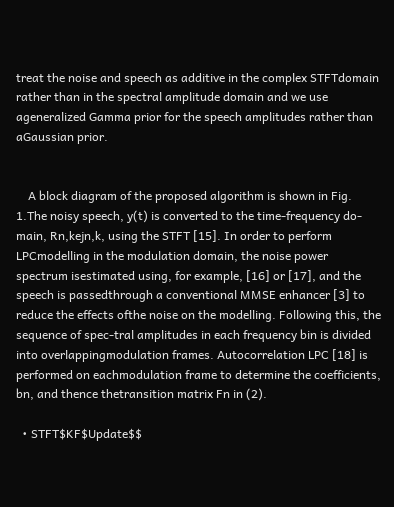treat the noise and speech as additive in the complex STFTdomain rather than in the spectral amplitude domain and we use ageneralized Gamma prior for the speech amplitudes rather than aGaussian prior.


    A block diagram of the proposed algorithm is shown in Fig. 1.The noisy speech, y(t) is converted to the time-frequency do-main, Rn,kejn,k, using the STFT [15]. In order to perform LPCmodelling in the modulation domain, the noise power spectrum isestimated using, for example, [16] or [17], and the speech is passedthrough a conventional MMSE enhancer [3] to reduce the effects ofthe noise on the modelling. Following this, the sequence of spec-tral amplitudes in each frequency bin is divided into overlappingmodulation frames. Autocorrelation LPC [18] is performed on eachmodulation frame to determine the coefficients, bn, and thence thetransition matrix Fn in (2).

  • STFT$KF$Update$$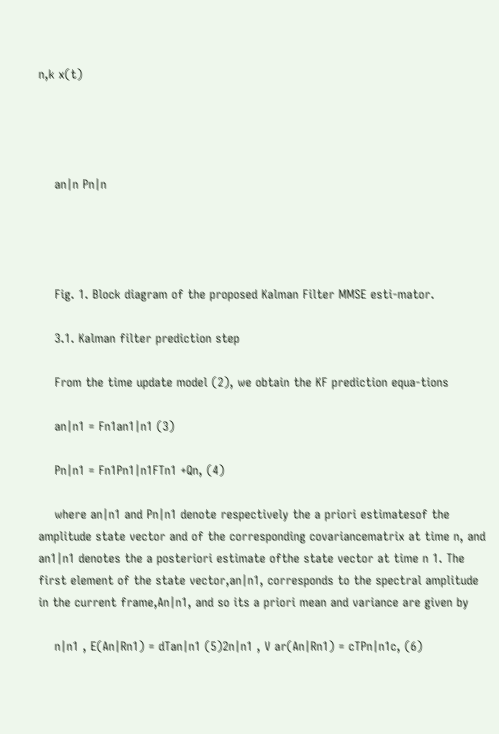n,k x(t)




    an|n Pn|n




    Fig. 1. Block diagram of the proposed Kalman Filter MMSE esti-mator.

    3.1. Kalman filter prediction step

    From the time update model (2), we obtain the KF prediction equa-tions

    an|n1 = Fn1an1|n1 (3)

    Pn|n1 = Fn1Pn1|n1FTn1 +Qn, (4)

    where an|n1 and Pn|n1 denote respectively the a priori estimatesof the amplitude state vector and of the corresponding covariancematrix at time n, and an1|n1 denotes the a posteriori estimate ofthe state vector at time n 1. The first element of the state vector,an|n1, corresponds to the spectral amplitude in the current frame,An|n1, and so its a priori mean and variance are given by

    n|n1 , E(An|Rn1) = dTan|n1 (5)2n|n1 , V ar(An|Rn1) = cTPn|n1c, (6)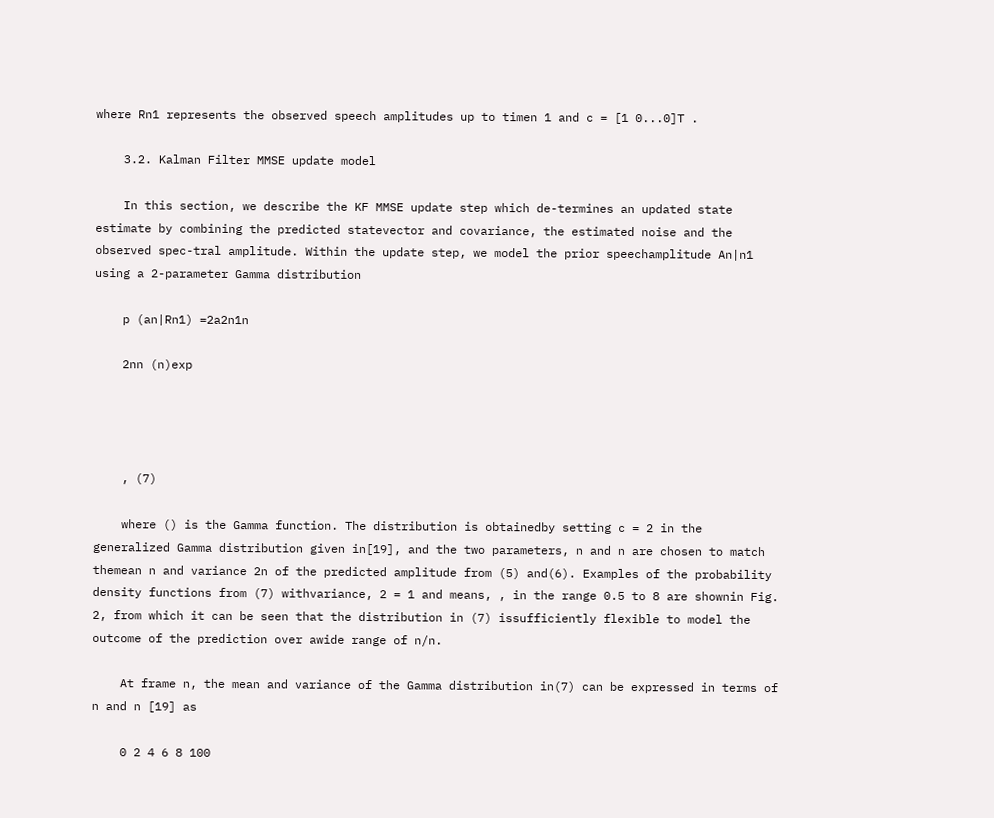where Rn1 represents the observed speech amplitudes up to timen 1 and c = [1 0...0]T .

    3.2. Kalman Filter MMSE update model

    In this section, we describe the KF MMSE update step which de-termines an updated state estimate by combining the predicted statevector and covariance, the estimated noise and the observed spec-tral amplitude. Within the update step, we model the prior speechamplitude An|n1 using a 2-parameter Gamma distribution

    p (an|Rn1) =2a2n1n

    2nn (n)exp




    , (7)

    where () is the Gamma function. The distribution is obtainedby setting c = 2 in the generalized Gamma distribution given in[19], and the two parameters, n and n are chosen to match themean n and variance 2n of the predicted amplitude from (5) and(6). Examples of the probability density functions from (7) withvariance, 2 = 1 and means, , in the range 0.5 to 8 are shownin Fig. 2, from which it can be seen that the distribution in (7) issufficiently flexible to model the outcome of the prediction over awide range of n/n.

    At frame n, the mean and variance of the Gamma distribution in(7) can be expressed in terms of n and n [19] as

    0 2 4 6 8 100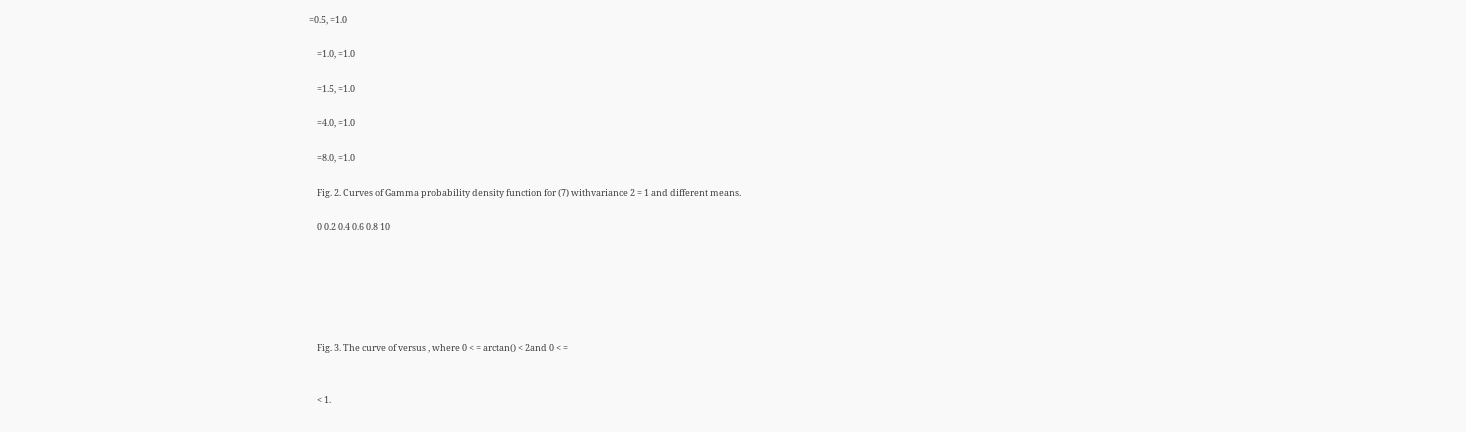=0.5, =1.0

    =1.0, =1.0

    =1.5, =1.0

    =4.0, =1.0

    =8.0, =1.0

    Fig. 2. Curves of Gamma probability density function for (7) withvariance 2 = 1 and different means.

    0 0.2 0.4 0.6 0.8 10






    Fig. 3. The curve of versus , where 0 < = arctan() < 2and 0 < =


    < 1.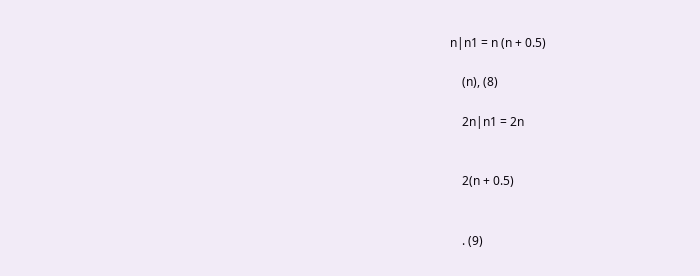n|n1 = n (n + 0.5)

    (n), (8)

    2n|n1 = 2n


    2(n + 0.5)


    . (9)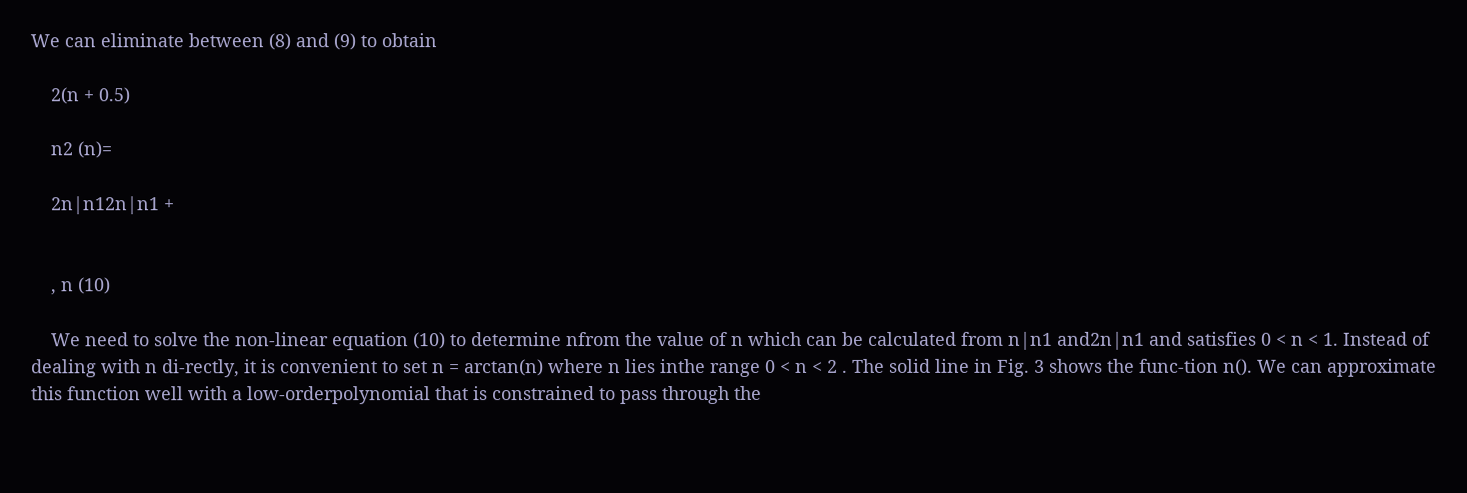We can eliminate between (8) and (9) to obtain

    2(n + 0.5)

    n2 (n)=

    2n|n12n|n1 +


    , n (10)

    We need to solve the non-linear equation (10) to determine nfrom the value of n which can be calculated from n|n1 and2n|n1 and satisfies 0 < n < 1. Instead of dealing with n di-rectly, it is convenient to set n = arctan(n) where n lies inthe range 0 < n < 2 . The solid line in Fig. 3 shows the func-tion n(). We can approximate this function well with a low-orderpolynomial that is constrained to pass through the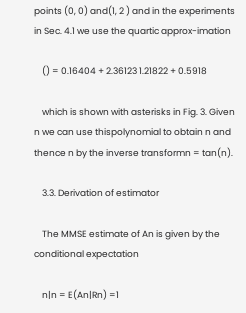points (0, 0) and(1, 2 ) and in the experiments in Sec. 4.1 we use the quartic approx-imation

    () = 0.16404 + 2.36123 1.21822 + 0.5918

    which is shown with asterisks in Fig. 3. Given n we can use thispolynomial to obtain n and thence n by the inverse transformn = tan(n).

    3.3. Derivation of estimator

    The MMSE estimate of An is given by the conditional expectation

    n|n = E(An|Rn) =1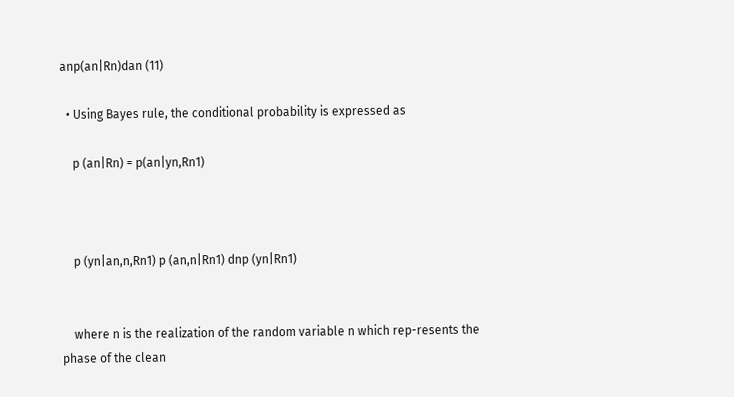anp(an|Rn)dan (11)

  • Using Bayes rule, the conditional probability is expressed as

    p (an|Rn) = p(an|yn,Rn1)



    p (yn|an,n,Rn1) p (an,n|Rn1) dnp (yn|Rn1)


    where n is the realization of the random variable n which rep-resents the phase of the clean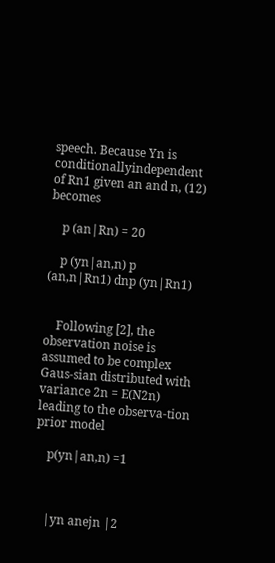speech. Because Yn is conditionallyindependent of Rn1 given an and n, (12) becomes

    p (an|Rn) = 20

    p (yn|an,n) p (an,n|Rn1) dnp (yn|Rn1)


    Following [2], the observation noise is assumed to be complex Gaus-sian distributed with variance 2n = E(N2n) leading to the observa-tion prior model

    p(yn|an,n) =1



    |yn anejn |2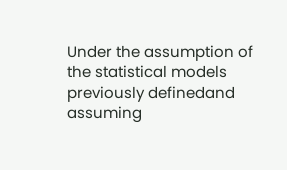Under the assumption of the statistical models previously definedand assuming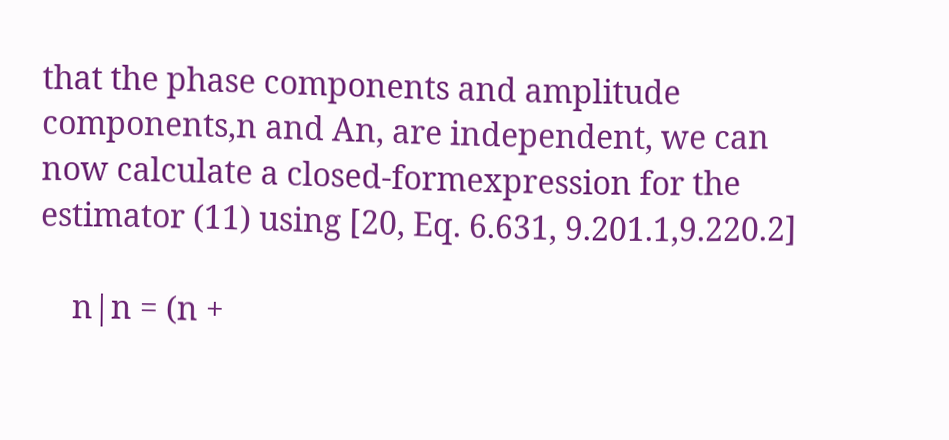that the phase components and amplitude components,n and An, are independent, we can now calculate a closed-formexpression for the estimator (11) using [20, Eq. 6.631, 9.201.1,9.220.2]

    n|n = (n +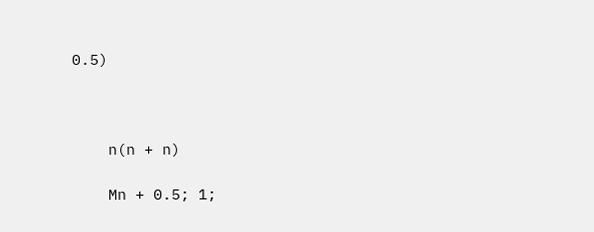0.5)



    n(n + n)

    Mn + 0.5; 1;